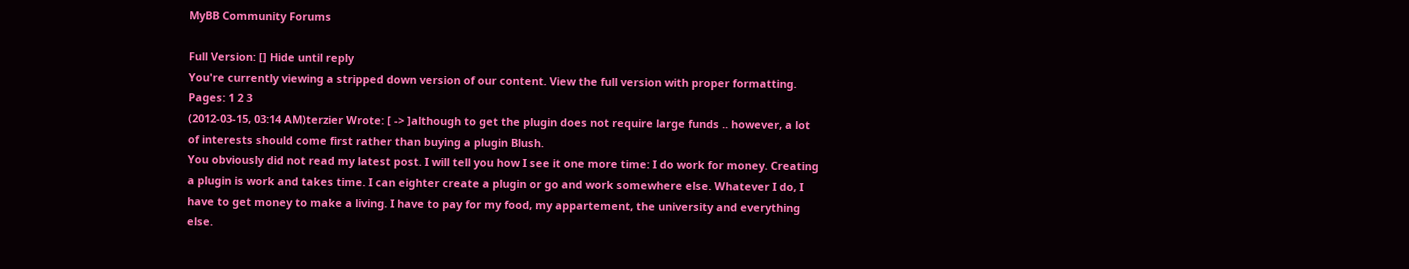MyBB Community Forums

Full Version: [] Hide until reply
You're currently viewing a stripped down version of our content. View the full version with proper formatting.
Pages: 1 2 3
(2012-03-15, 03:14 AM)terzier Wrote: [ -> ]although to get the plugin does not require large funds .. however, a lot of interests should come first rather than buying a plugin Blush.
You obviously did not read my latest post. I will tell you how I see it one more time: I do work for money. Creating a plugin is work and takes time. I can eighter create a plugin or go and work somewhere else. Whatever I do, I have to get money to make a living. I have to pay for my food, my appartement, the university and everything else.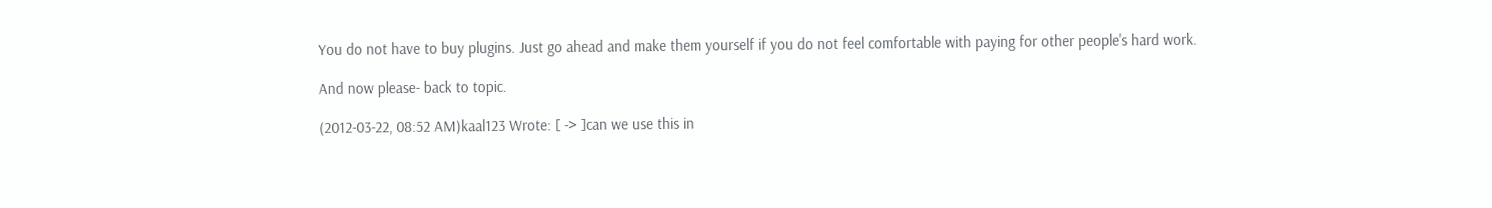You do not have to buy plugins. Just go ahead and make them yourself if you do not feel comfortable with paying for other people's hard work.

And now please- back to topic.

(2012-03-22, 08:52 AM)kaal123 Wrote: [ -> ]can we use this in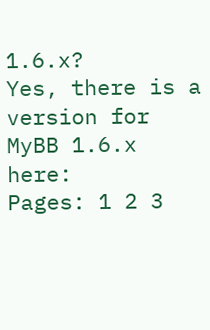1.6.x?
Yes, there is a version for MyBB 1.6.x here:
Pages: 1 2 3